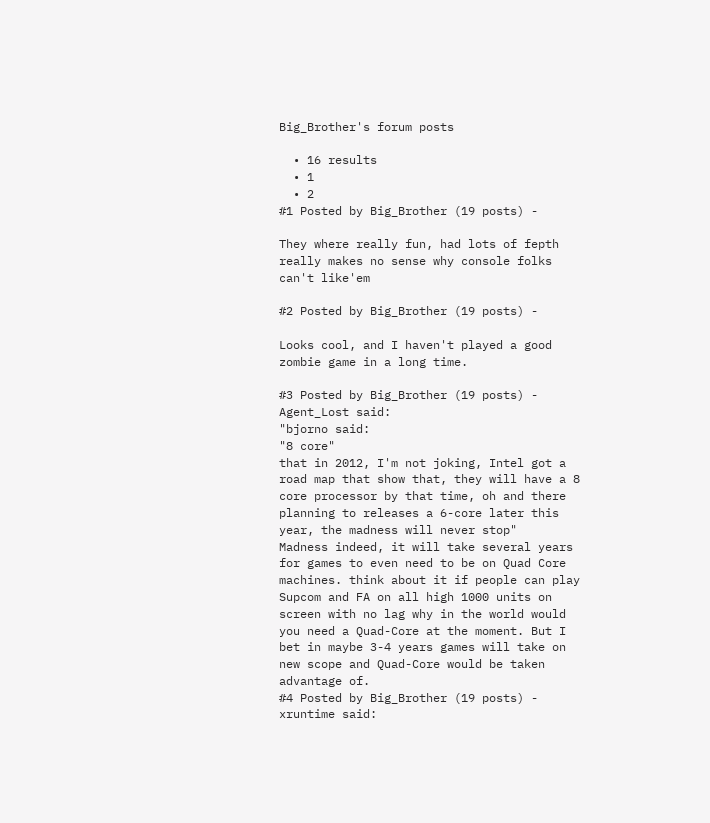Big_Brother's forum posts

  • 16 results
  • 1
  • 2
#1 Posted by Big_Brother (19 posts) -

They where really fun, had lots of fepth really makes no sense why console folks can't like'em

#2 Posted by Big_Brother (19 posts) -

Looks cool, and I haven't played a good zombie game in a long time.

#3 Posted by Big_Brother (19 posts) -
Agent_Lost said:
"bjorno said:
"8 core"
that in 2012, I'm not joking, Intel got a road map that show that, they will have a 8 core processor by that time, oh and there planning to releases a 6-core later this year, the madness will never stop"
Madness indeed, it will take several years for games to even need to be on Quad Core machines. think about it if people can play Supcom and FA on all high 1000 units on screen with no lag why in the world would you need a Quad-Core at the moment. But I bet in maybe 3-4 years games will take on new scope and Quad-Core would be taken advantage of.
#4 Posted by Big_Brother (19 posts) -
xruntime said: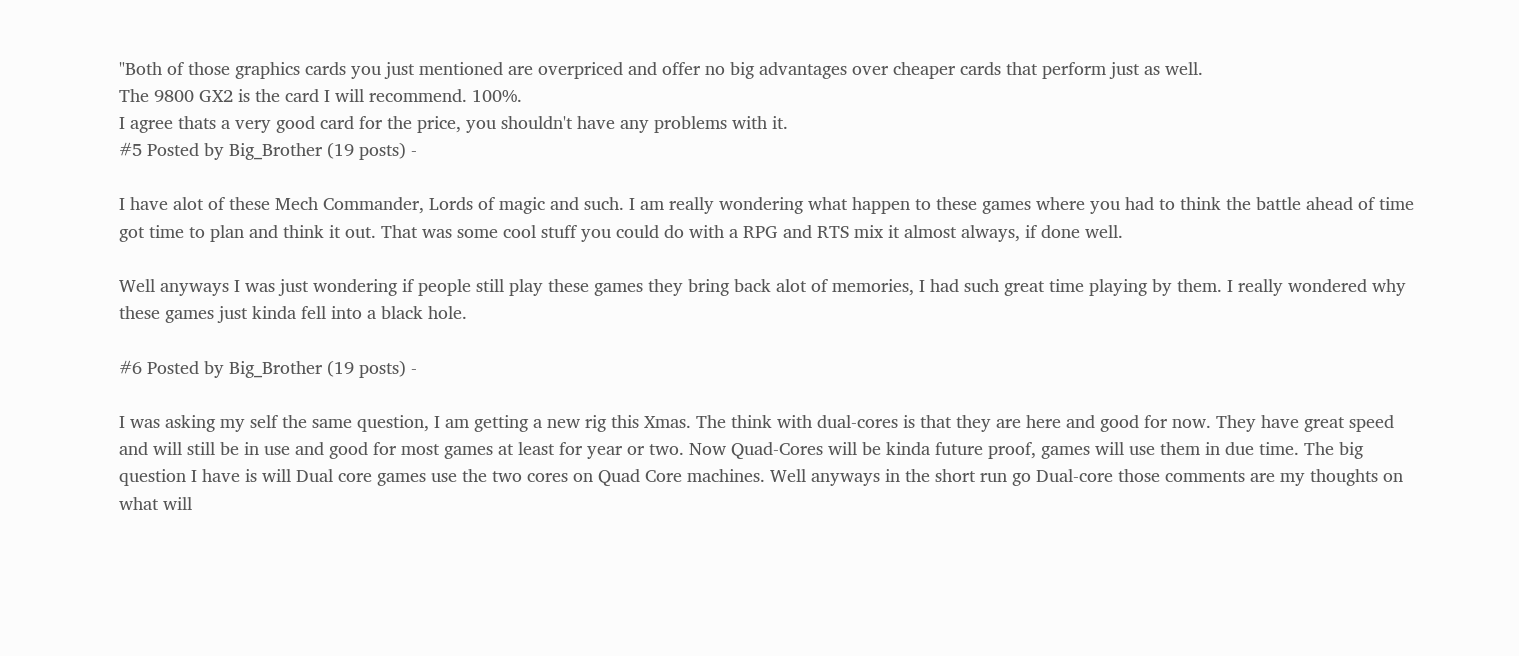"Both of those graphics cards you just mentioned are overpriced and offer no big advantages over cheaper cards that perform just as well.
The 9800 GX2 is the card I will recommend. 100%.
I agree thats a very good card for the price, you shouldn't have any problems with it.
#5 Posted by Big_Brother (19 posts) -

I have alot of these Mech Commander, Lords of magic and such. I am really wondering what happen to these games where you had to think the battle ahead of time got time to plan and think it out. That was some cool stuff you could do with a RPG and RTS mix it almost always, if done well.

Well anyways I was just wondering if people still play these games they bring back alot of memories, I had such great time playing by them. I really wondered why these games just kinda fell into a black hole.

#6 Posted by Big_Brother (19 posts) -

I was asking my self the same question, I am getting a new rig this Xmas. The think with dual-cores is that they are here and good for now. They have great speed and will still be in use and good for most games at least for year or two. Now Quad-Cores will be kinda future proof, games will use them in due time. The big question I have is will Dual core games use the two cores on Quad Core machines. Well anyways in the short run go Dual-core those comments are my thoughts on what will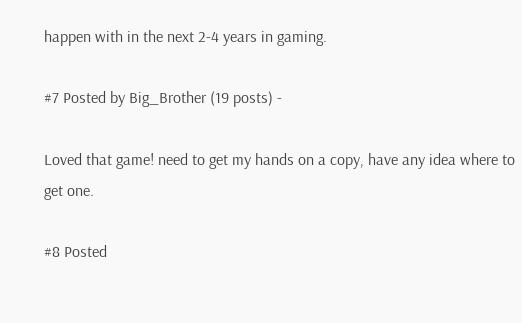happen with in the next 2-4 years in gaming.

#7 Posted by Big_Brother (19 posts) -

Loved that game! need to get my hands on a copy, have any idea where to get one.

#8 Posted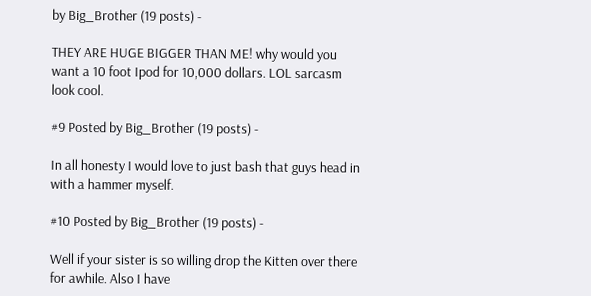by Big_Brother (19 posts) -

THEY ARE HUGE BIGGER THAN ME! why would you want a 10 foot Ipod for 10,000 dollars. LOL sarcasm look cool.

#9 Posted by Big_Brother (19 posts) -

In all honesty I would love to just bash that guys head in with a hammer myself.

#10 Posted by Big_Brother (19 posts) -

Well if your sister is so willing drop the Kitten over there for awhile. Also I have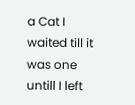a Cat I waited till it was one untill I left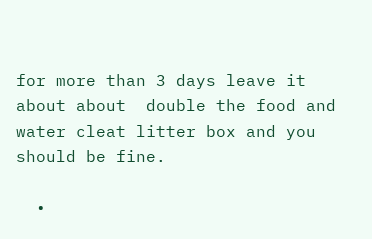for more than 3 days leave it about about  double the food and water cleat litter box and you should be fine.

  •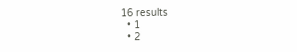16 results
  • 1
  • 2